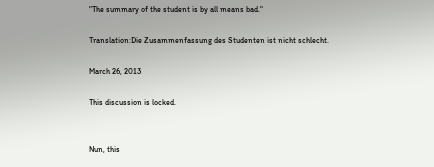"The summary of the student is by all means bad."

Translation:Die Zusammenfassung des Studenten ist nicht schlecht.

March 26, 2013

This discussion is locked.


Nun, this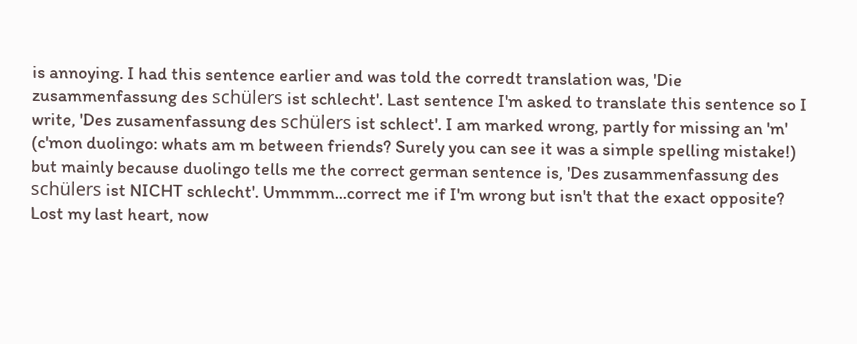is annoying. I had this sentence earlier and was told the corredt translation was, 'Die zusammenfassung des schülers ist schlecht'. Last sentence I'm asked to translate this sentence so I write, 'Des zusamenfassung des schülers ist schlect'. I am marked wrong, partly for missing an 'm' (c'mon duolingo: whats am m between friends? Surely you can see it was a simple spelling mistake!) but mainly because duolingo tells me the correct german sentence is, 'Des zusammenfassung des schülers ist NICHT schlecht'. Ummmm...correct me if I'm wrong but isn't that the exact opposite? Lost my last heart, now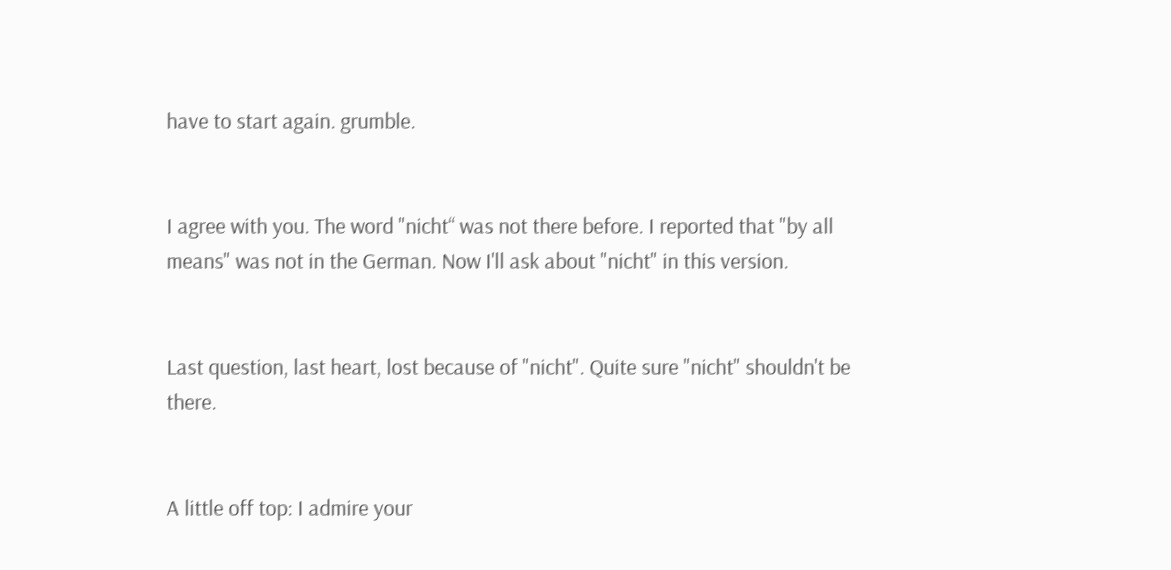have to start again. grumble.


I agree with you. The word "nicht“ was not there before. I reported that "by all means" was not in the German. Now I'll ask about "nicht" in this version.


Last question, last heart, lost because of "nicht". Quite sure "nicht" shouldn't be there.


A little off top: I admire your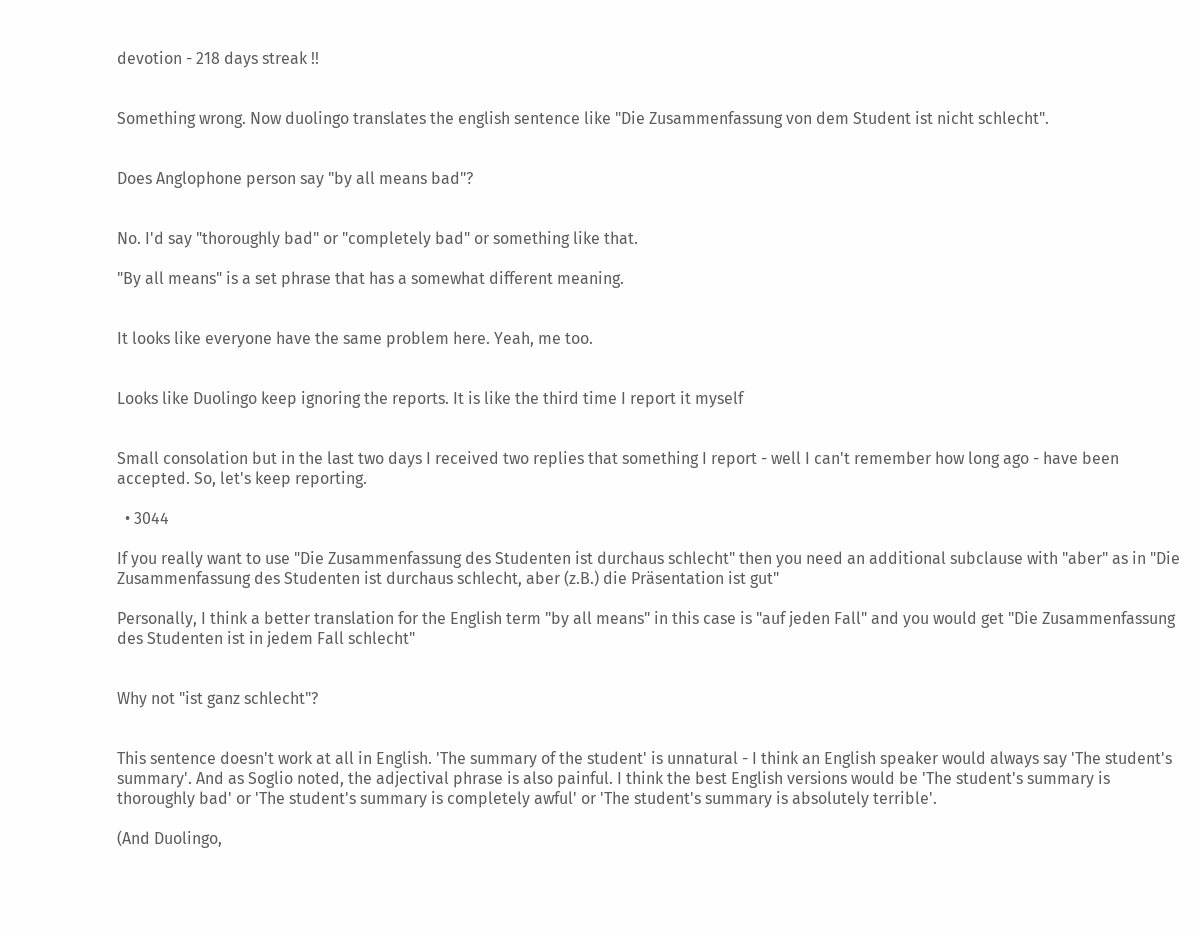devotion - 218 days streak !!


Something wrong. Now duolingo translates the english sentence like "Die Zusammenfassung von dem Student ist nicht schlecht".


Does Anglophone person say "by all means bad"?


No. I'd say "thoroughly bad" or "completely bad" or something like that.

"By all means" is a set phrase that has a somewhat different meaning.


It looks like everyone have the same problem here. Yeah, me too.


Looks like Duolingo keep ignoring the reports. It is like the third time I report it myself


Small consolation but in the last two days I received two replies that something I report - well I can't remember how long ago - have been accepted. So, let's keep reporting.

  • 3044

If you really want to use "Die Zusammenfassung des Studenten ist durchaus schlecht" then you need an additional subclause with "aber" as in "Die Zusammenfassung des Studenten ist durchaus schlecht, aber (z.B.) die Präsentation ist gut"

Personally, I think a better translation for the English term "by all means" in this case is "auf jeden Fall" and you would get "Die Zusammenfassung des Studenten ist in jedem Fall schlecht"


Why not "ist ganz schlecht"?


This sentence doesn't work at all in English. 'The summary of the student' is unnatural - I think an English speaker would always say 'The student's summary'. And as Soglio noted, the adjectival phrase is also painful. I think the best English versions would be 'The student's summary is thoroughly bad' or 'The student's summary is completely awful' or 'The student's summary is absolutely terrible'.

(And Duolingo,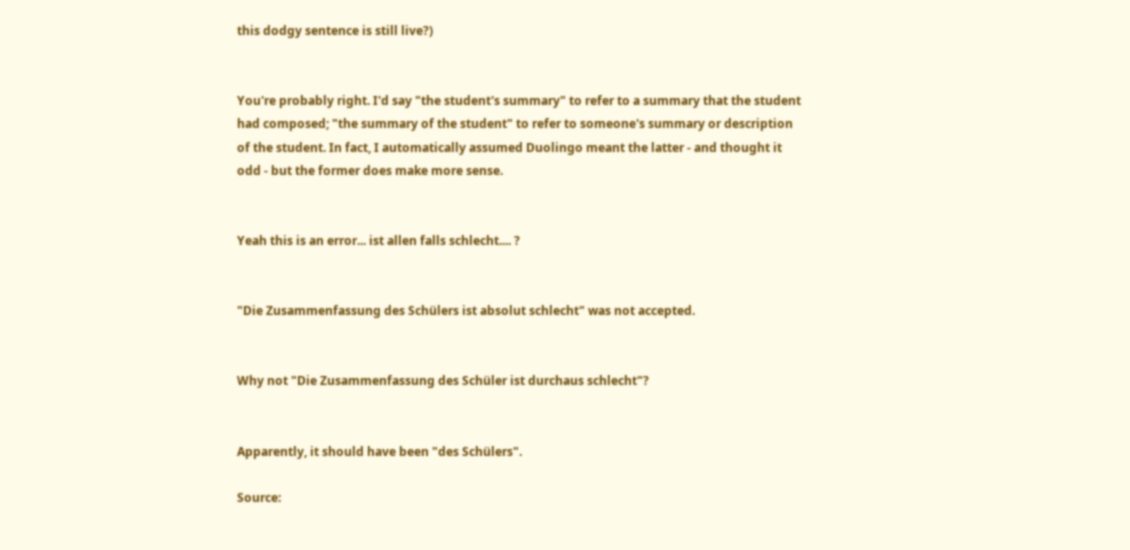this dodgy sentence is still live?)


You're probably right. I'd say "the student's summary" to refer to a summary that the student had composed; "the summary of the student" to refer to someone's summary or description of the student. In fact, I automatically assumed Duolingo meant the latter - and thought it odd - but the former does make more sense.


Yeah this is an error... ist allen falls schlecht.... ?


"Die Zusammenfassung des Schülers ist absolut schlecht" was not accepted.


Why not "Die Zusammenfassung des Schüler ist durchaus schlecht"?


Apparently, it should have been "des Schülers".

Source: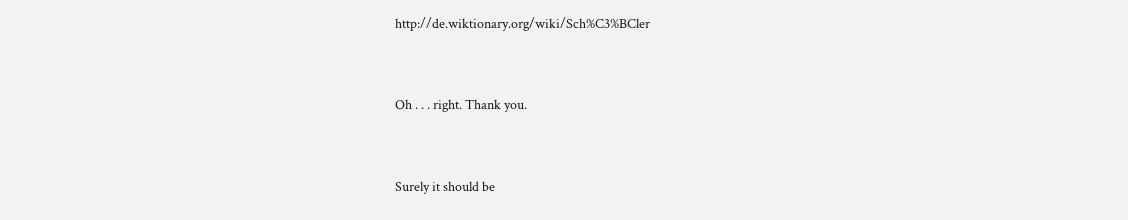http://de.wiktionary.org/wiki/Sch%C3%BCler


Oh . . . right. Thank you.


Surely it should be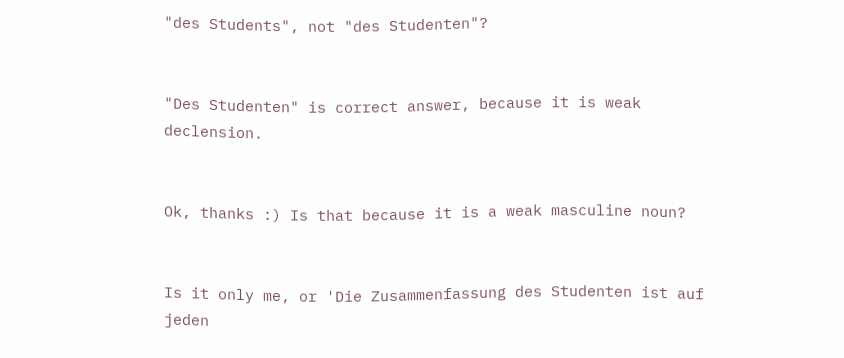"des Students", not "des Studenten"?


"Des Studenten" is correct answer, because it is weak declension.


Ok, thanks :) Is that because it is a weak masculine noun?


Is it only me, or 'Die Zusammenfassung des Studenten ist auf jeden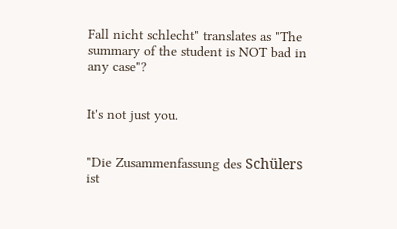Fall nicht schlecht" translates as "The summary of the student is NOT bad in any case"?


It's not just you.


"Die Zusammenfassung des Schülers ist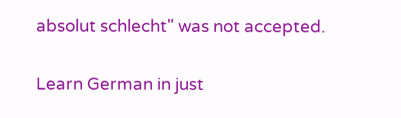absolut schlecht" was not accepted.

Learn German in just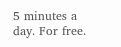5 minutes a day. For free.